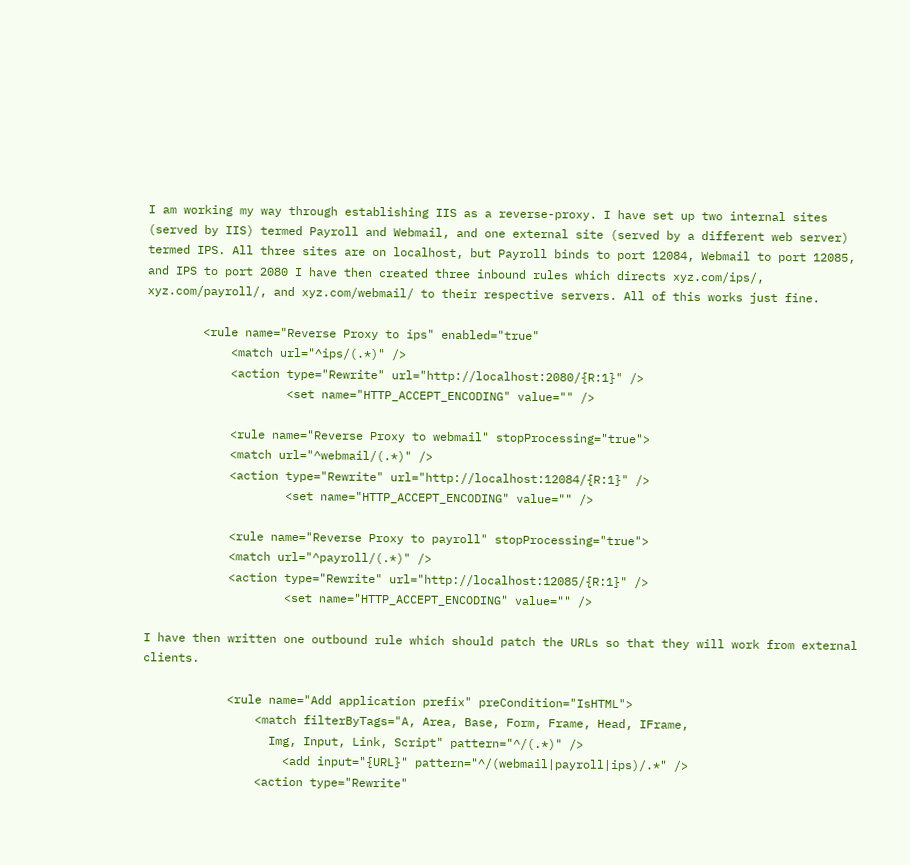I am working my way through establishing IIS as a reverse-proxy. I have set up two internal sites (served by IIS) termed Payroll and Webmail, and one external site (served by a different web server) termed IPS. All three sites are on localhost, but Payroll binds to port 12084, Webmail to port 12085, and IPS to port 2080 I have then created three inbound rules which directs xyz.com/ips/, xyz.com/payroll/, and xyz.com/webmail/ to their respective servers. All of this works just fine.

        <rule name="Reverse Proxy to ips" enabled="true"
            <match url="^ips/(.*)" />
            <action type="Rewrite" url="http://localhost:2080/{R:1}" />
                    <set name="HTTP_ACCEPT_ENCODING" value="" />

            <rule name="Reverse Proxy to webmail" stopProcessing="true">
            <match url="^webmail/(.*)" />
            <action type="Rewrite" url="http://localhost:12084/{R:1}" />
                    <set name="HTTP_ACCEPT_ENCODING" value="" />

            <rule name="Reverse Proxy to payroll" stopProcessing="true">
            <match url="^payroll/(.*)" />
            <action type="Rewrite" url="http://localhost:12085/{R:1}" />
                    <set name="HTTP_ACCEPT_ENCODING" value="" />

I have then written one outbound rule which should patch the URLs so that they will work from external clients.

            <rule name="Add application prefix" preCondition="IsHTML">
                <match filterByTags="A, Area, Base, Form, Frame, Head, IFrame,
                  Img, Input, Link, Script" pattern="^/(.*)" />
                    <add input="{URL}" pattern="^/(webmail|payroll|ips)/.*" />
                <action type="Rewrite"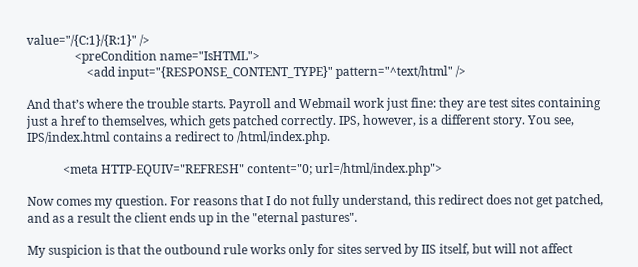value="/{C:1}/{R:1}" />
                <preCondition name="IsHTML">
                    <add input="{RESPONSE_CONTENT_TYPE}" pattern="^text/html" />

And that’s where the trouble starts. Payroll and Webmail work just fine: they are test sites containing just a href to themselves, which gets patched correctly. IPS, however, is a different story. You see, IPS/index.html contains a redirect to /html/index.php.

            <meta HTTP-EQUIV="REFRESH" content="0; url=/html/index.php">

Now comes my question. For reasons that I do not fully understand, this redirect does not get patched, and as a result the client ends up in the "eternal pastures".

My suspicion is that the outbound rule works only for sites served by IIS itself, but will not affect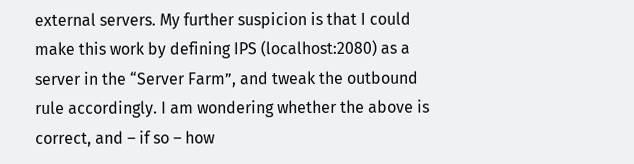external servers. My further suspicion is that I could make this work by defining IPS (localhost:2080) as a server in the “Server Farm”, and tweak the outbound rule accordingly. I am wondering whether the above is correct, and – if so – how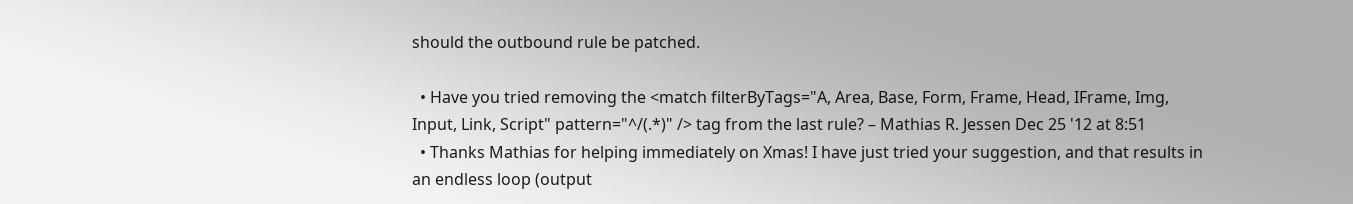should the outbound rule be patched.

  • Have you tried removing the <match filterByTags="A, Area, Base, Form, Frame, Head, IFrame, Img, Input, Link, Script" pattern="^/(.*)" /> tag from the last rule? – Mathias R. Jessen Dec 25 '12 at 8:51
  • Thanks Mathias for helping immediately on Xmas! I have just tried your suggestion, and that results in an endless loop (output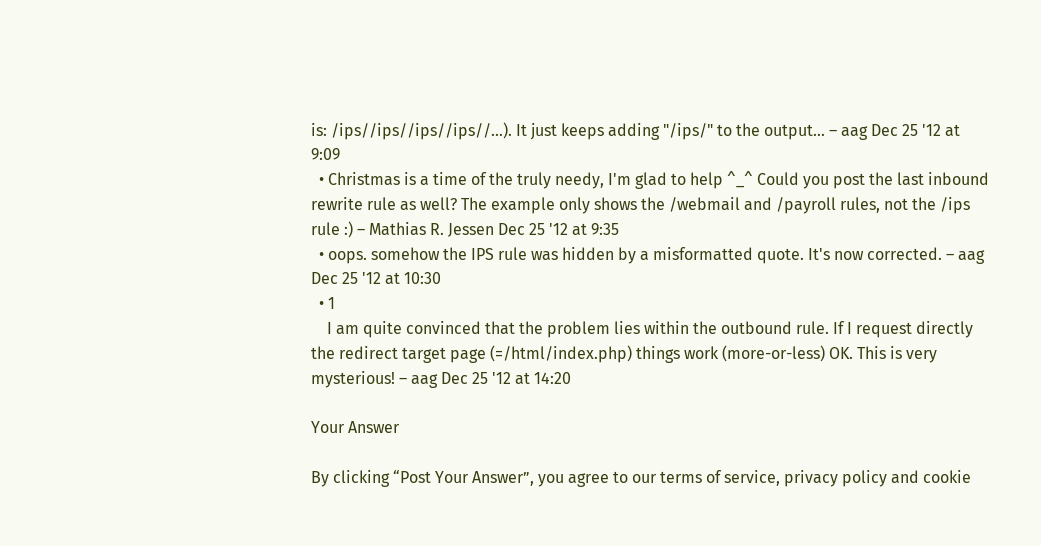is: /ips//ips//ips//ips//...). It just keeps adding "/ips/" to the output... – aag Dec 25 '12 at 9:09
  • Christmas is a time of the truly needy, I'm glad to help ^_^ Could you post the last inbound rewrite rule as well? The example only shows the /webmail and /payroll rules, not the /ips rule :) – Mathias R. Jessen Dec 25 '12 at 9:35
  • oops. somehow the IPS rule was hidden by a misformatted quote. It's now corrected. – aag Dec 25 '12 at 10:30
  • 1
    I am quite convinced that the problem lies within the outbound rule. If I request directly the redirect target page (=/html/index.php) things work (more-or-less) OK. This is very mysterious! – aag Dec 25 '12 at 14:20

Your Answer

By clicking “Post Your Answer”, you agree to our terms of service, privacy policy and cookie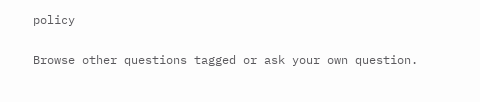policy

Browse other questions tagged or ask your own question.